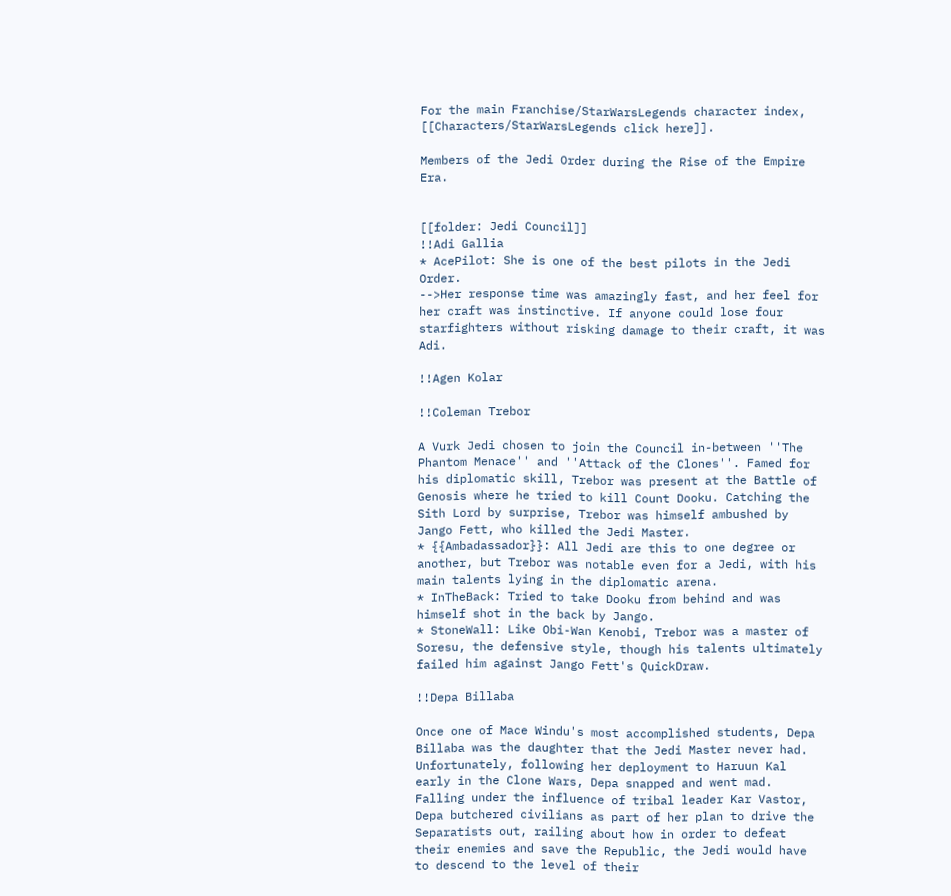For the main Franchise/StarWarsLegends character index, [[Characters/StarWarsLegends click here]].

Members of the Jedi Order during the Rise of the Empire Era.


[[folder: Jedi Council]]
!!Adi Gallia
* AcePilot: She is one of the best pilots in the Jedi Order.
-->Her response time was amazingly fast, and her feel for her craft was instinctive. If anyone could lose four starfighters without risking damage to their craft, it was Adi.

!!Agen Kolar

!!Coleman Trebor

A Vurk Jedi chosen to join the Council in-between ''The Phantom Menace'' and ''Attack of the Clones''. Famed for his diplomatic skill, Trebor was present at the Battle of Genosis where he tried to kill Count Dooku. Catching the Sith Lord by surprise, Trebor was himself ambushed by Jango Fett, who killed the Jedi Master.
* {{Ambadassador}}: All Jedi are this to one degree or another, but Trebor was notable even for a Jedi, with his main talents lying in the diplomatic arena.
* InTheBack: Tried to take Dooku from behind and was himself shot in the back by Jango.
* StoneWall: Like Obi-Wan Kenobi, Trebor was a master of Soresu, the defensive style, though his talents ultimately failed him against Jango Fett's QuickDraw.

!!Depa Billaba

Once one of Mace Windu's most accomplished students, Depa Billaba was the daughter that the Jedi Master never had. Unfortunately, following her deployment to Haruun Kal early in the Clone Wars, Depa snapped and went mad. Falling under the influence of tribal leader Kar Vastor, Depa butchered civilians as part of her plan to drive the Separatists out, railing about how in order to defeat their enemies and save the Republic, the Jedi would have to descend to the level of their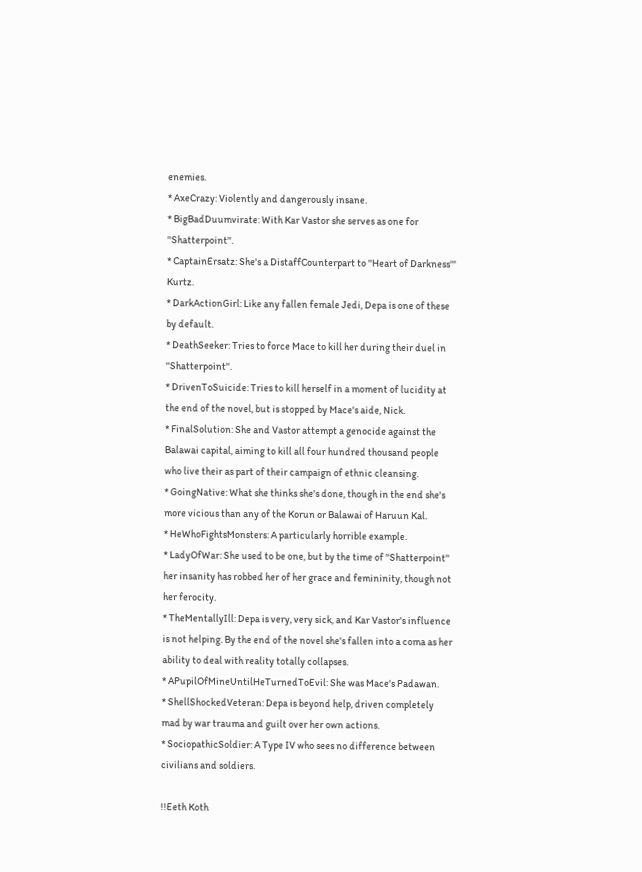enemies.
* AxeCrazy: Violently and dangerously insane.
* BigBadDuumvirate: With Kar Vastor she serves as one for ''Shatterpoint''.
* CaptainErsatz: She's a DistaffCounterpart to ''Heart of Darkness''' Kurtz.
* DarkActionGirl: Like any fallen female Jedi, Depa is one of these by default.
* DeathSeeker: Tries to force Mace to kill her during their duel in ''Shatterpoint''.
* DrivenToSuicide: Tries to kill herself in a moment of lucidity at the end of the novel, but is stopped by Mace's aide, Nick.
* FinalSolution: She and Vastor attempt a genocide against the Balawai capital, aiming to kill all four hundred thousand people who live their as part of their campaign of ethnic cleansing.
* GoingNative: What she thinks she's done, though in the end she's more vicious than any of the Korun or Balawai of Haruun Kal.
* HeWhoFightsMonsters: A particularly horrible example.
* LadyOfWar: She used to be one, but by the time of ''Shatterpoint'' her insanity has robbed her of her grace and femininity, though not her ferocity.
* TheMentallyIll: Depa is very, very sick, and Kar Vastor's influence is not helping. By the end of the novel she's fallen into a coma as her ability to deal with reality totally collapses.
* APupilOfMineUntilHeTurnedToEvil: She was Mace's Padawan.
* ShellShockedVeteran: Depa is beyond help, driven completely mad by war trauma and guilt over her own actions.
* SociopathicSoldier: A Type IV who sees no difference between civilians and soldiers.

!!Eeth Koth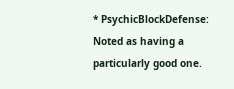* PsychicBlockDefense: Noted as having a particularly good one.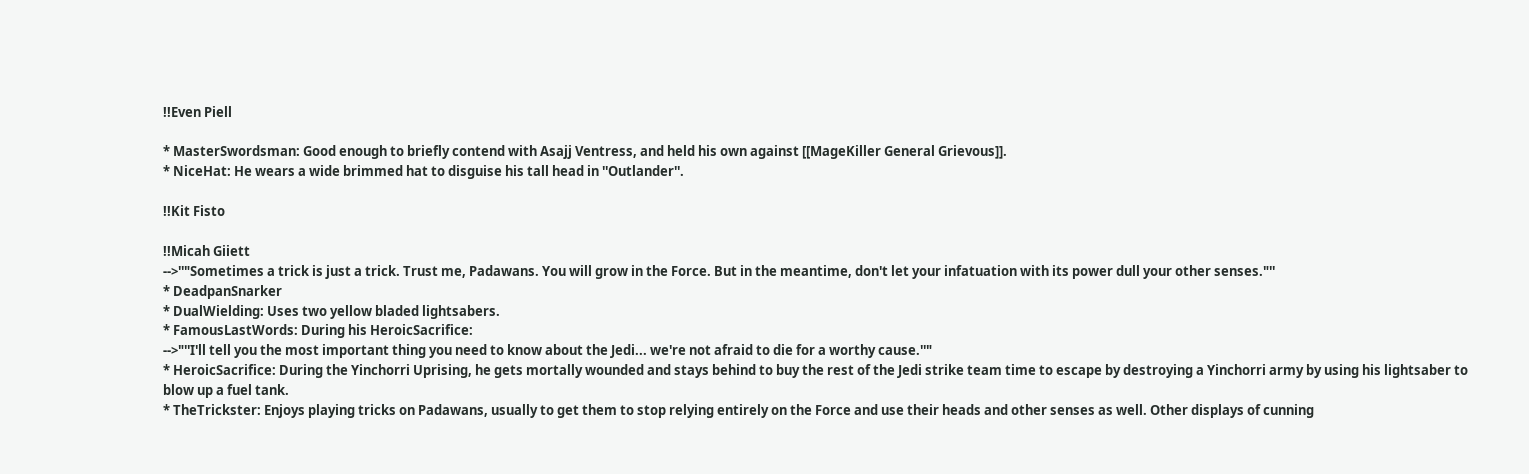!!Even Piell

* MasterSwordsman: Good enough to briefly contend with Asajj Ventress, and held his own against [[MageKiller General Grievous]].
* NiceHat: He wears a wide brimmed hat to disguise his tall head in ''Outlander''.

!!Kit Fisto

!!Micah Giiett
-->''"Sometimes a trick is just a trick. Trust me, Padawans. You will grow in the Force. But in the meantime, don't let your infatuation with its power dull your other senses."''
* DeadpanSnarker
* DualWielding: Uses two yellow bladed lightsabers.
* FamousLastWords: During his HeroicSacrifice:
-->"''I'll tell you the most important thing you need to know about the Jedi... we're not afraid to die for a worthy cause.''"
* HeroicSacrifice: During the Yinchorri Uprising, he gets mortally wounded and stays behind to buy the rest of the Jedi strike team time to escape by destroying a Yinchorri army by using his lightsaber to blow up a fuel tank.
* TheTrickster: Enjoys playing tricks on Padawans, usually to get them to stop relying entirely on the Force and use their heads and other senses as well. Other displays of cunning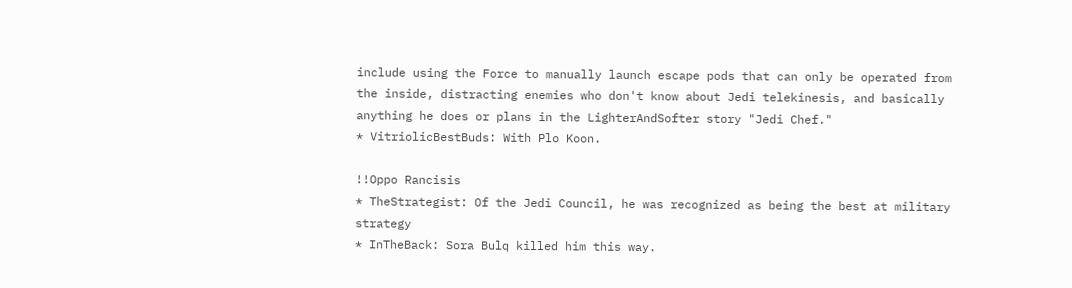include using the Force to manually launch escape pods that can only be operated from the inside, distracting enemies who don't know about Jedi telekinesis, and basically anything he does or plans in the LighterAndSofter story "Jedi Chef."
* VitriolicBestBuds: With Plo Koon.

!!Oppo Rancisis
* TheStrategist: Of the Jedi Council, he was recognized as being the best at military strategy
* InTheBack: Sora Bulq killed him this way.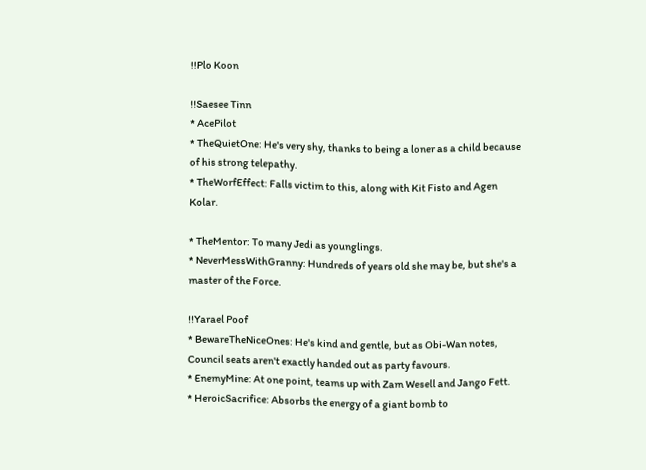!!Plo Koon

!!Saesee Tinn
* AcePilot
* TheQuietOne: He's very shy, thanks to being a loner as a child because of his strong telepathy.
* TheWorfEffect: Falls victim to this, along with Kit Fisto and Agen Kolar.

* TheMentor: To many Jedi as younglings.
* NeverMessWithGranny: Hundreds of years old she may be, but she's a master of the Force.

!!Yarael Poof
* BewareTheNiceOnes: He's kind and gentle, but as Obi-Wan notes, Council seats aren't exactly handed out as party favours.
* EnemyMine: At one point, teams up with Zam Wesell and Jango Fett.
* HeroicSacrifice: Absorbs the energy of a giant bomb to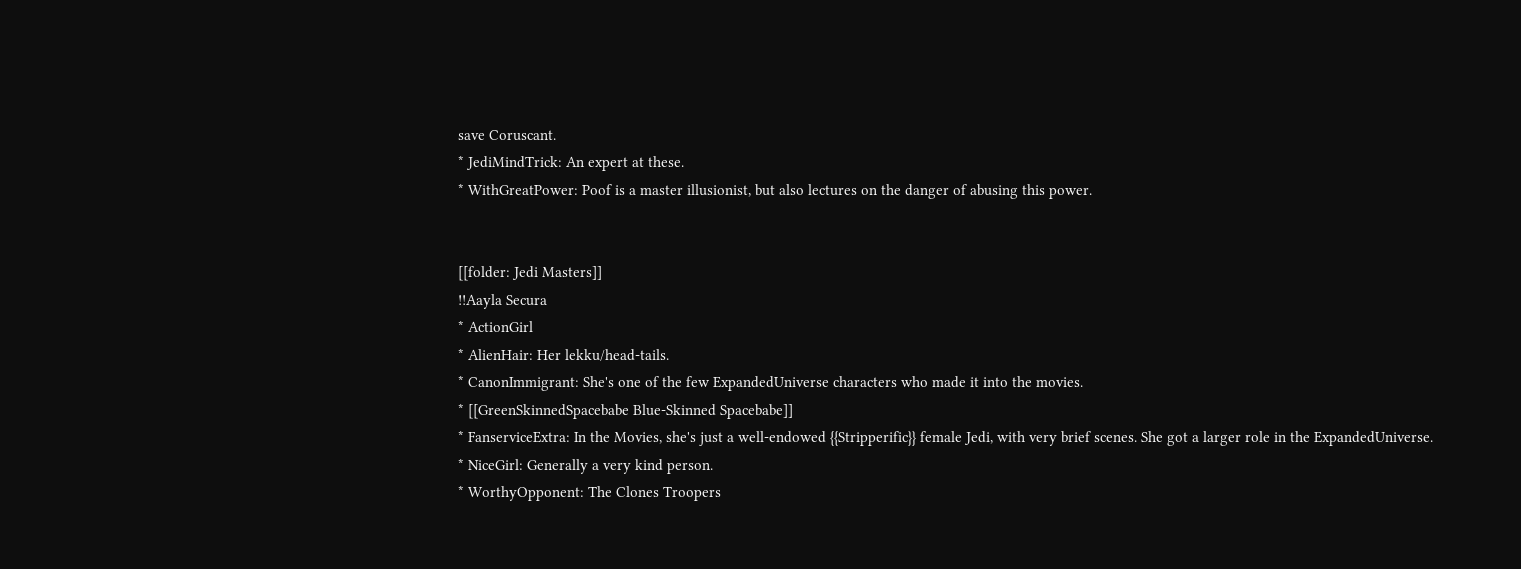save Coruscant.
* JediMindTrick: An expert at these.
* WithGreatPower: Poof is a master illusionist, but also lectures on the danger of abusing this power.


[[folder: Jedi Masters]]
!!Aayla Secura
* ActionGirl
* AlienHair: Her lekku/head-tails.
* CanonImmigrant: She's one of the few ExpandedUniverse characters who made it into the movies.
* [[GreenSkinnedSpacebabe Blue-Skinned Spacebabe]]
* FanserviceExtra: In the Movies, she's just a well-endowed {{Stripperific}} female Jedi, with very brief scenes. She got a larger role in the ExpandedUniverse.
* NiceGirl: Generally a very kind person.
* WorthyOpponent: The Clones Troopers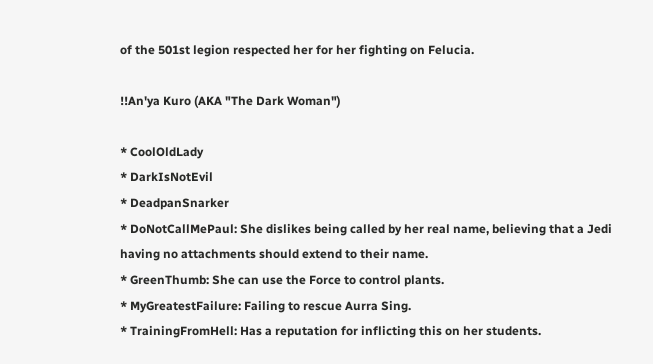of the 501st legion respected her for her fighting on Felucia.

!!An'ya Kuro (AKA "The Dark Woman")

* CoolOldLady
* DarkIsNotEvil
* DeadpanSnarker
* DoNotCallMePaul: She dislikes being called by her real name, believing that a Jedi having no attachments should extend to their name.
* GreenThumb: She can use the Force to control plants.
* MyGreatestFailure: Failing to rescue Aurra Sing.
* TrainingFromHell: Has a reputation for inflicting this on her students.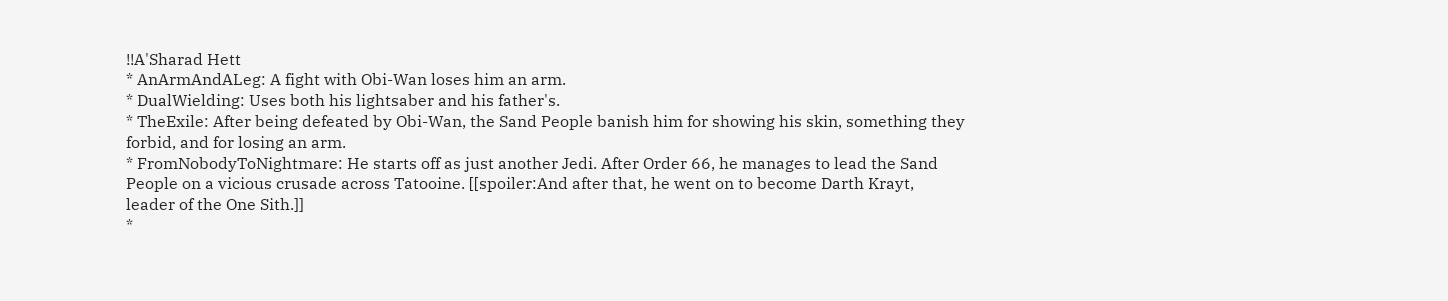!!A'Sharad Hett
* AnArmAndALeg: A fight with Obi-Wan loses him an arm.
* DualWielding: Uses both his lightsaber and his father's.
* TheExile: After being defeated by Obi-Wan, the Sand People banish him for showing his skin, something they forbid, and for losing an arm.
* FromNobodyToNightmare: He starts off as just another Jedi. After Order 66, he manages to lead the Sand People on a vicious crusade across Tatooine. [[spoiler:And after that, he went on to become Darth Krayt, leader of the One Sith.]]
*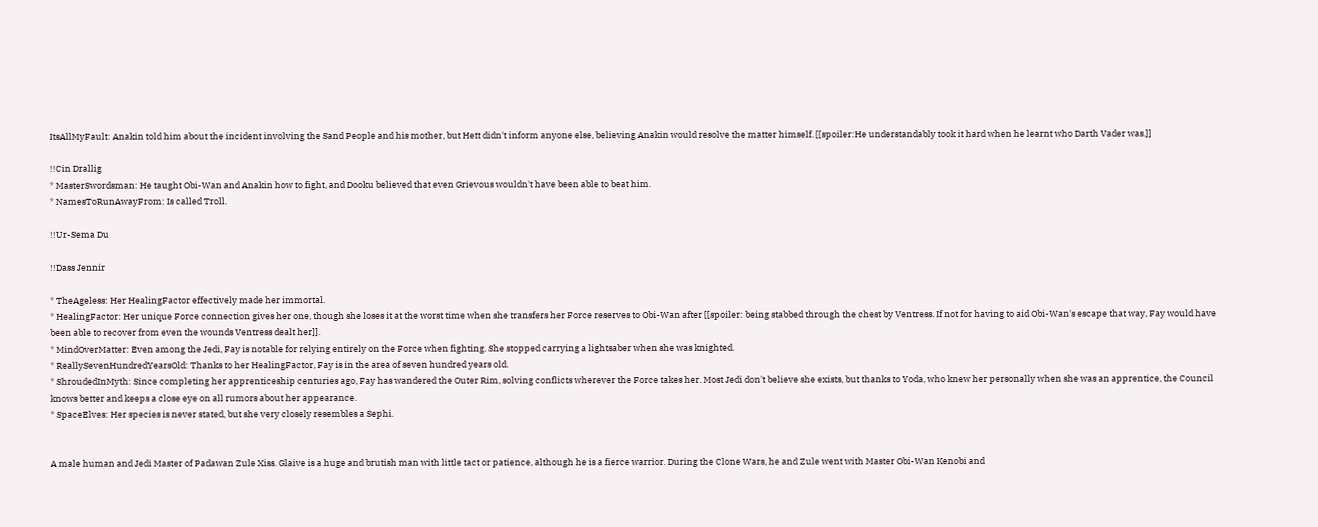ItsAllMyFault: Anakin told him about the incident involving the Sand People and his mother, but Hett didn't inform anyone else, believing Anakin would resolve the matter himself. [[spoiler:He understandably took it hard when he learnt who Darth Vader was.]]

!!Cin Drallig
* MasterSwordsman: He taught Obi-Wan and Anakin how to fight, and Dooku believed that even Grievous wouldn't have been able to beat him.
* NamesToRunAwayFrom: Is called Troll.

!!Ur-Sema Du

!!Dass Jennir

* TheAgeless: Her HealingFactor effectively made her immortal.
* HealingFactor: Her unique Force connection gives her one, though she loses it at the worst time when she transfers her Force reserves to Obi-Wan after [[spoiler: being stabbed through the chest by Ventress. If not for having to aid Obi-Wan's escape that way, Fay would have been able to recover from even the wounds Ventress dealt her]].
* MindOverMatter: Even among the Jedi, Fay is notable for relying entirely on the Force when fighting. She stopped carrying a lightsaber when she was knighted.
* ReallySevenHundredYearsOld: Thanks to her HealingFactor, Fay is in the area of seven hundred years old.
* ShroudedInMyth: Since completing her apprenticeship centuries ago, Fay has wandered the Outer Rim, solving conflicts wherever the Force takes her. Most Jedi don't believe she exists, but thanks to Yoda, who knew her personally when she was an apprentice, the Council knows better and keeps a close eye on all rumors about her appearance.
* SpaceElves: Her species is never stated, but she very closely resembles a Sephi.


A male human and Jedi Master of Padawan Zule Xiss. Glaive is a huge and brutish man with little tact or patience, although he is a fierce warrior. During the Clone Wars, he and Zule went with Master Obi-Wan Kenobi and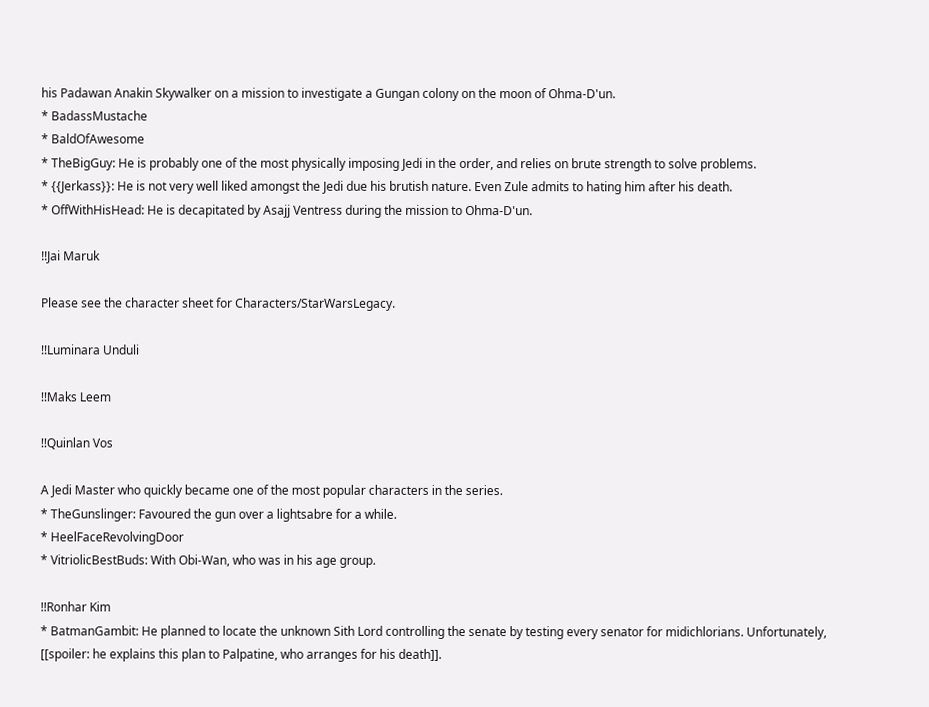his Padawan Anakin Skywalker on a mission to investigate a Gungan colony on the moon of Ohma-D'un.
* BadassMustache
* BaldOfAwesome
* TheBigGuy: He is probably one of the most physically imposing Jedi in the order, and relies on brute strength to solve problems.
* {{Jerkass}}: He is not very well liked amongst the Jedi due his brutish nature. Even Zule admits to hating him after his death.
* OffWithHisHead: He is decapitated by Asajj Ventress during the mission to Ohma-D'un.

!!Jai Maruk

Please see the character sheet for Characters/StarWarsLegacy.

!!Luminara Unduli

!!Maks Leem

!!Quinlan Vos

A Jedi Master who quickly became one of the most popular characters in the series.
* TheGunslinger: Favoured the gun over a lightsabre for a while.
* HeelFaceRevolvingDoor
* VitriolicBestBuds: With Obi-Wan, who was in his age group.

!!Ronhar Kim
* BatmanGambit: He planned to locate the unknown Sith Lord controlling the senate by testing every senator for midichlorians. Unfortunately, [[spoiler: he explains this plan to Palpatine, who arranges for his death]].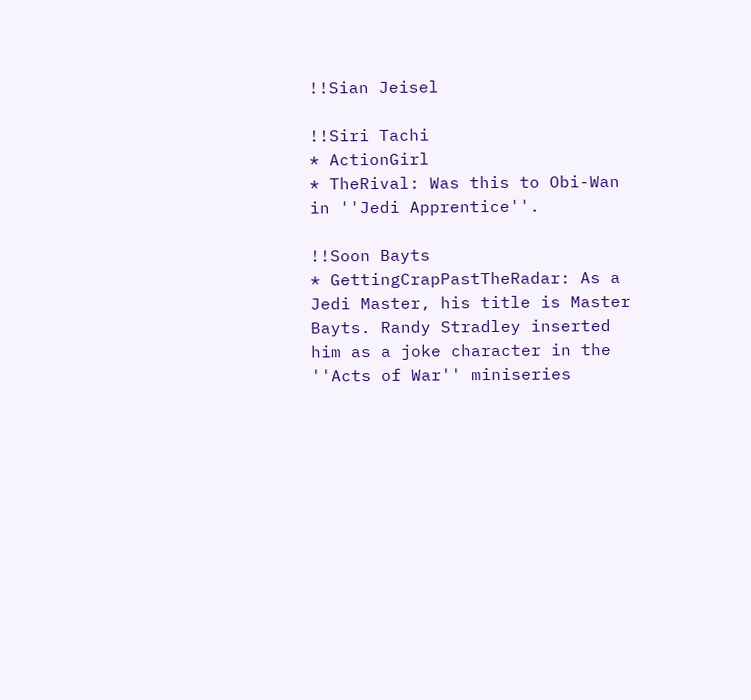!!Sian Jeisel

!!Siri Tachi
* ActionGirl
* TheRival: Was this to Obi-Wan in ''Jedi Apprentice''.

!!Soon Bayts
* GettingCrapPastTheRadar: As a Jedi Master, his title is Master Bayts. Randy Stradley inserted him as a joke character in the ''Acts of War'' miniseries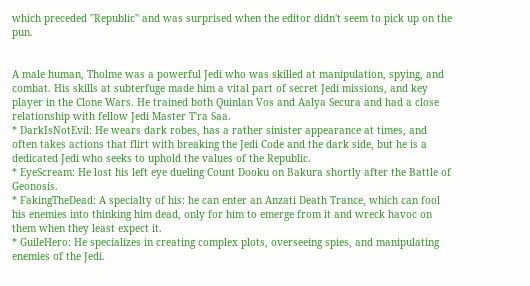which preceded ''Republic'' and was surprised when the editor didn't seem to pick up on the pun.


A male human, Tholme was a powerful Jedi who was skilled at manipulation, spying, and combat. His skills at subterfuge made him a vital part of secret Jedi missions, and key player in the Clone Wars. He trained both Quinlan Vos and Aalya Secura and had a close relationship with fellow Jedi Master T'ra Saa.
* DarkIsNotEvil: He wears dark robes, has a rather sinister appearance at times, and often takes actions that flirt with breaking the Jedi Code and the dark side, but he is a dedicated Jedi who seeks to uphold the values of the Republic.
* EyeScream: He lost his left eye dueling Count Dooku on Bakura shortly after the Battle of Geonosis.
* FakingTheDead: A specialty of his: he can enter an Anzati Death Trance, which can fool his enemies into thinking him dead, only for him to emerge from it and wreck havoc on them when they least expect it.
* GuileHero: He specializes in creating complex plots, overseeing spies, and manipulating enemies of the Jedi.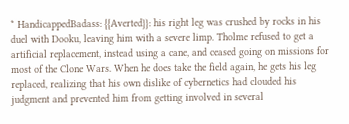* HandicappedBadass: {{Averted}}: his right leg was crushed by rocks in his duel with Dooku, leaving him with a severe limp. Tholme refused to get a artificial replacement, instead using a cane, and ceased going on missions for most of the Clone Wars. When he does take the field again, he gets his leg replaced, realizing that his own dislike of cybernetics had clouded his judgment and prevented him from getting involved in several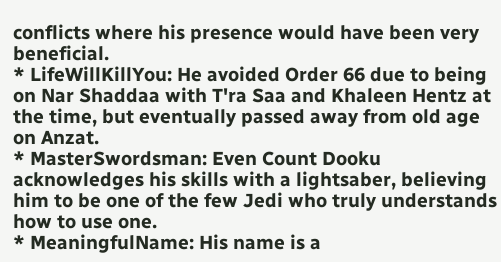conflicts where his presence would have been very beneficial.
* LifeWillKillYou: He avoided Order 66 due to being on Nar Shaddaa with T'ra Saa and Khaleen Hentz at the time, but eventually passed away from old age on Anzat.
* MasterSwordsman: Even Count Dooku acknowledges his skills with a lightsaber, believing him to be one of the few Jedi who truly understands how to use one.
* MeaningfulName: His name is a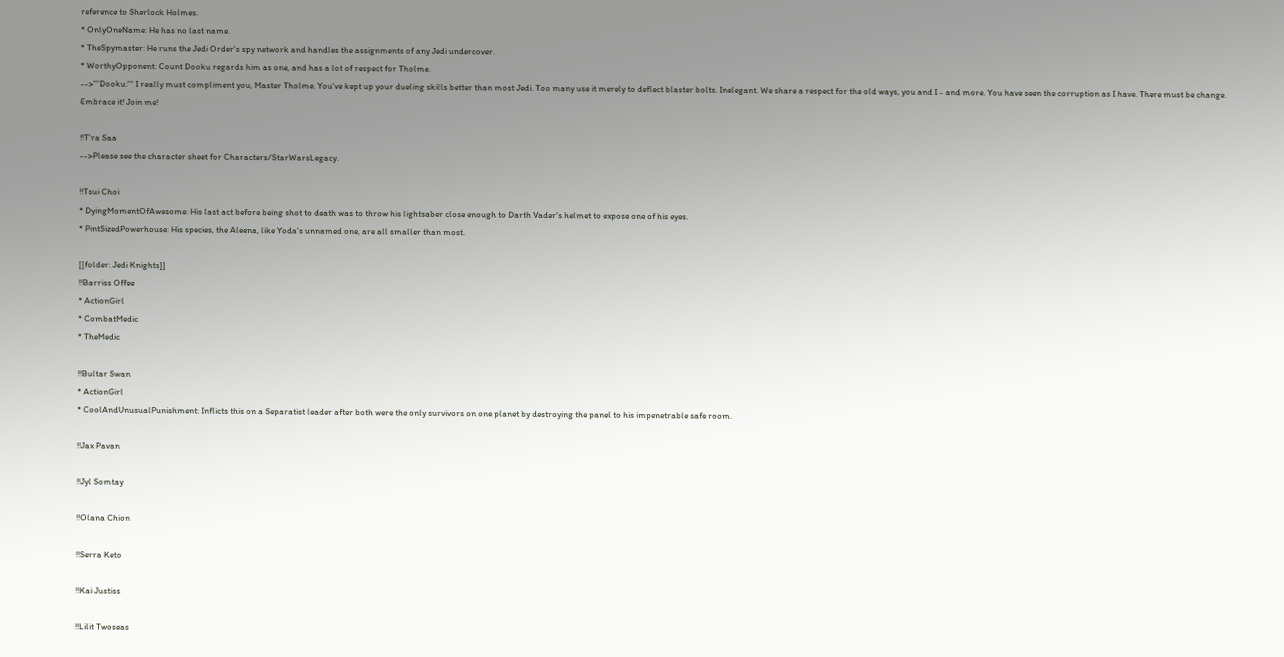reference to Sherlock Holmes.
* OnlyOneName: He has no last name.
* TheSpymaster: He runs the Jedi Order's spy network and handles the assignments of any Jedi undercover.
* WorthyOpponent: Count Dooku regards him as one, and has a lot of respect for Tholme.
-->'''Dooku:''' I really must compliment you, Master Tholme. You've kept up your dueling skills better than most Jedi. Too many use it merely to deflect blaster bolts. Inelegant. We share a respect for the old ways, you and I - and more. You have seen the corruption as I have. There must be change. Embrace it! Join me!

!!T'ra Saa
-->Please see the character sheet for Characters/StarWarsLegacy.

!!Tsui Choi
* DyingMomentOfAwesome: His last act before being shot to death was to throw his lightsaber close enough to Darth Vader's helmet to expose one of his eyes.
* PintSizedPowerhouse: His species, the Aleena, like Yoda's unnamed one, are all smaller than most.

[[folder: Jedi Knights]]
!!Barriss Offee
* ActionGirl
* CombatMedic
* TheMedic

!!Bultar Swan
* ActionGirl
* CoolAndUnusualPunishment: Inflicts this on a Separatist leader after both were the only survivors on one planet by destroying the panel to his impenetrable safe room.

!!Jax Pavan

!!Jyl Somtay

!!Olana Chion

!!Serra Keto

!!Kai Justiss

!!Lilit Twoseas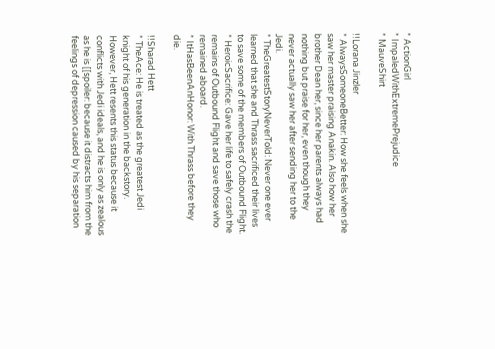* ActionGirl
* ImpaledWithExtremePrejudice
* MauveShirt

!!Lorana Jinzler
* AlwaysSomeoneBetter: How she feels when she saw her master praising Anakin. Also how her brother Dean her, since her parents always had nothing but praise for her, even though they never actually saw her after sending her to the Jedi.
* TheGreatestStoryNeverTold: Never one ever learned that she and Thrass sacrificed their lives to save some of the members of Outbound Flight.
* HeroicSacrifice: Gave her life to safely crash the remains of Outbound Flight and save those who remained aboard.
* ItHasBeenAnHonor: With Thrass before they die.

!!Sharad Hett
* TheAce: He is treated as the greatest Jedi knight of his generation in the backstory. However, Hett resents this status because it conflicts with Jedi ideals, and he is only as zealous as he is [[spoiler: because it distracts him from the feelings of depression caused by his separation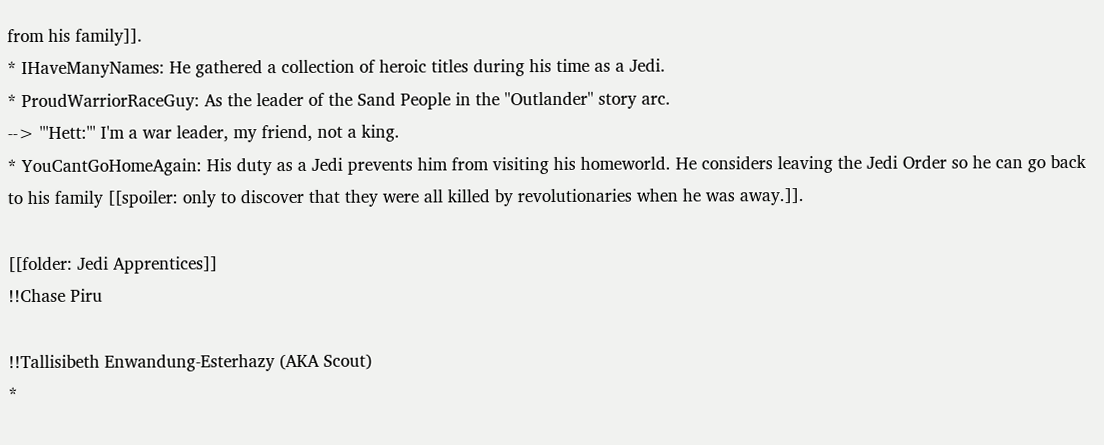from his family]].
* IHaveManyNames: He gathered a collection of heroic titles during his time as a Jedi.
* ProudWarriorRaceGuy: As the leader of the Sand People in the ''Outlander'' story arc.
--> '''Hett:''' I'm a war leader, my friend, not a king.
* YouCantGoHomeAgain: His duty as a Jedi prevents him from visiting his homeworld. He considers leaving the Jedi Order so he can go back to his family [[spoiler: only to discover that they were all killed by revolutionaries when he was away.]].

[[folder: Jedi Apprentices]]
!!Chase Piru

!!Tallisibeth Enwandung-Esterhazy (AKA Scout)
*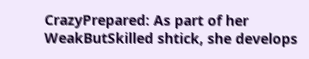CrazyPrepared: As part of her WeakButSkilled shtick, she develops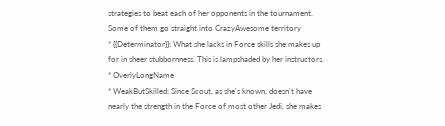strategies to beat each of her opponents in the tournament. Some of them go straight into CrazyAwesome territory
* {{Determinator}}: What she lacks in Force skills she makes up for in sheer stubbornness. This is lampshaded by her instructors.
* OverlyLongName
* WeakButSkilled: Since Scout, as she's known, doesn't have nearly the strength in the Force of most other Jedi, she makes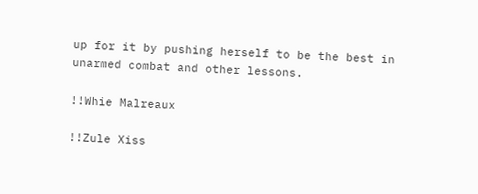up for it by pushing herself to be the best in unarmed combat and other lessons.

!!Whie Malreaux

!!Zule Xiss